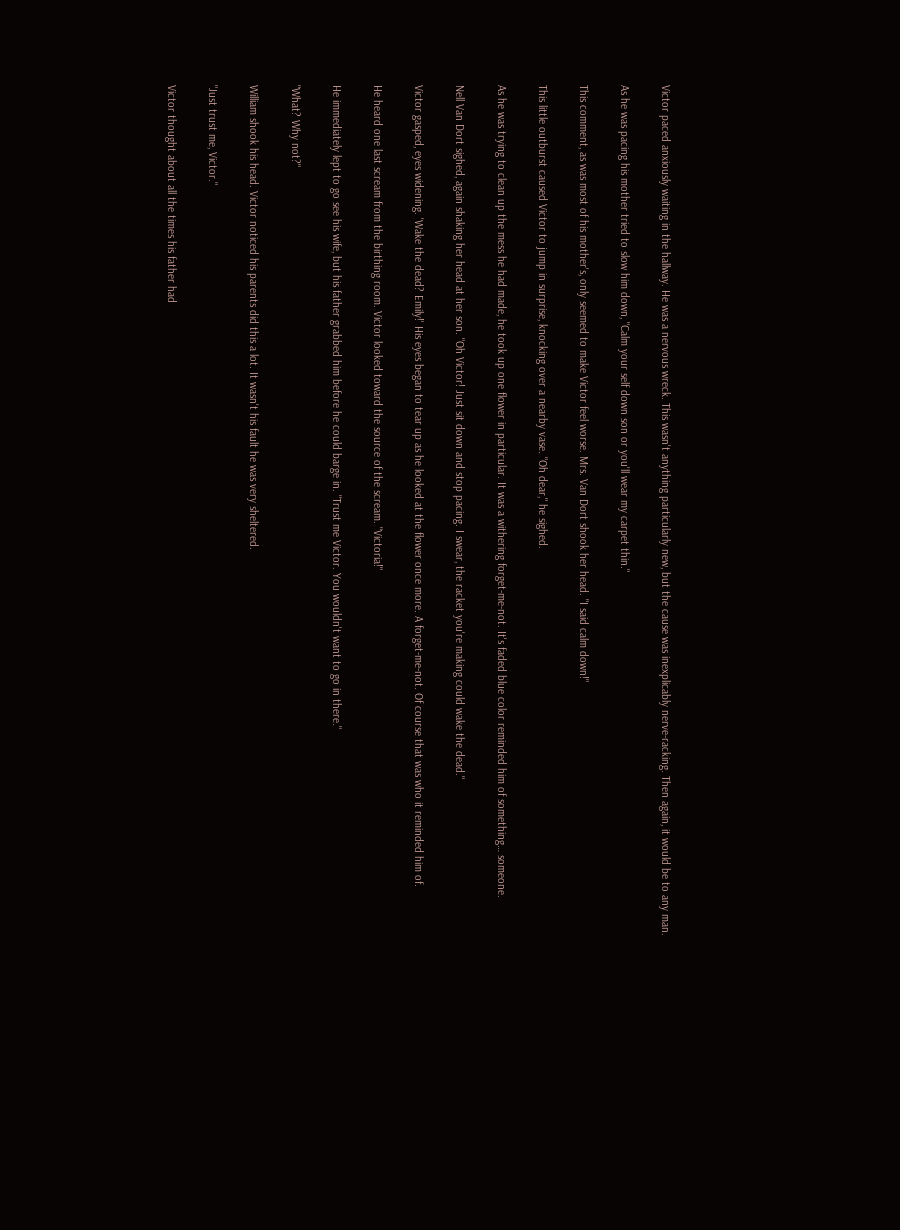Victor paced anxiously waiting in the hallway. He was a nervous wreck. This wasn't anything particularly new, but the cause was inexplicably nerve-racking. Then again, it would be to any man.

As he was pacing his mother tried to slow him down, "Calm your self down son or you'll wear my carpet thin."

This comment, as was most of his mother's, only seemed to make Victor feel worse. Mrs. Van Dort shook her head. "I said calm down!"

This little outburst caused Victor to jump in surprise, knocking over a nearby vase. "Oh dear," he sighed.

As he was trying to clean up the mess he had made, he took up one flower in particular. It was a withering forget-me-not. It's faded blue color reminded him of something… someone.

Nell Van Dort sighed, again shaking her head at her son. "Oh Victor! Just sit down and stop pacing. I swear, the racket you're making could wake the dead."

Victor gasped, eyes widening. 'Wake the dead? Emily!' His eyes began to tear up as he looked at the flower once more. A forget-me-not. Of course that was who it reminded him of.

He heard one last scream from the birthing room. Victor looked toward the source of the scream. "Victoria!"

He immediately lept to go see his wife, but his father grabbed him before he could barge in. "Trust me Victor. You wouldn't want to go in there."

"What? Why not?"

William shook his head. Victor noticed his parents did this a lot. It wasn't his fault he was very sheltered.

"Just trust me, Victor."

Victor thought about all the times his father had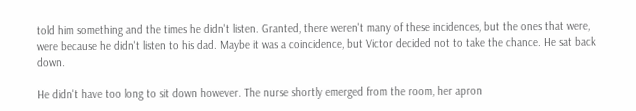told him something and the times he didn't listen. Granted, there weren't many of these incidences, but the ones that were, were because he didn't listen to his dad. Maybe it was a coincidence, but Victor decided not to take the chance. He sat back down.

He didn't have too long to sit down however. The nurse shortly emerged from the room, her apron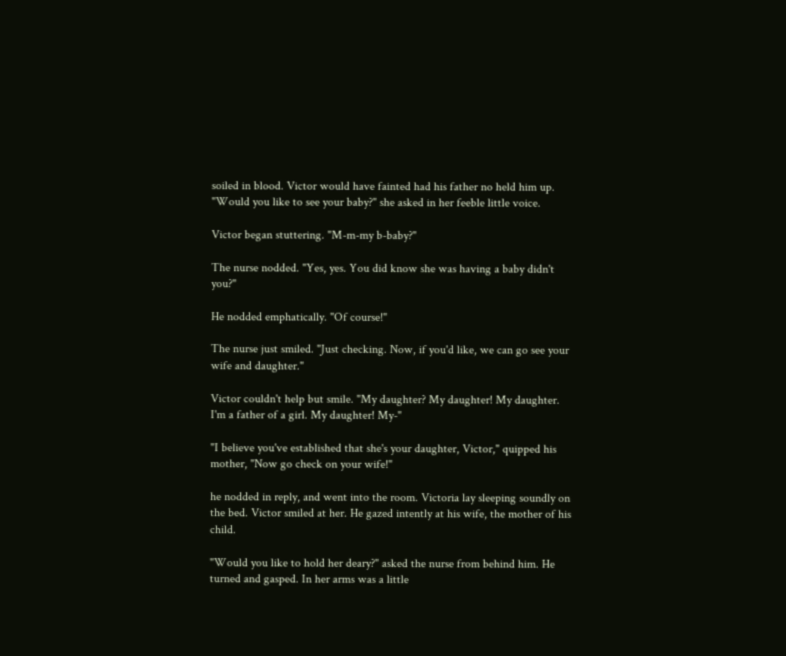soiled in blood. Victor would have fainted had his father no held him up. "Would you like to see your baby?" she asked in her feeble little voice.

Victor began stuttering. "M-m-my b-baby?"

The nurse nodded. "Yes, yes. You did know she was having a baby didn't you?"

He nodded emphatically. "Of course!"

The nurse just smiled. "Just checking. Now, if you'd like, we can go see your wife and daughter."

Victor couldn't help but smile. "My daughter? My daughter! My daughter. I'm a father of a girl. My daughter! My-"

"I believe you've established that she's your daughter, Victor," quipped his mother, "Now go check on your wife!"

he nodded in reply, and went into the room. Victoria lay sleeping soundly on the bed. Victor smiled at her. He gazed intently at his wife, the mother of his child.

"Would you like to hold her deary?" asked the nurse from behind him. He turned and gasped. In her arms was a little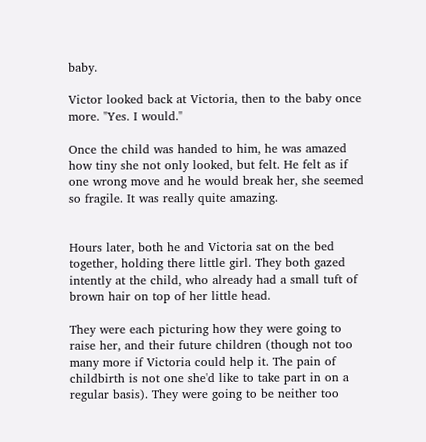baby.

Victor looked back at Victoria, then to the baby once more. "Yes. I would."

Once the child was handed to him, he was amazed how tiny she not only looked, but felt. He felt as if one wrong move and he would break her, she seemed so fragile. It was really quite amazing.


Hours later, both he and Victoria sat on the bed together, holding there little girl. They both gazed intently at the child, who already had a small tuft of brown hair on top of her little head.

They were each picturing how they were going to raise her, and their future children (though not too many more if Victoria could help it. The pain of childbirth is not one she'd like to take part in on a regular basis). They were going to be neither too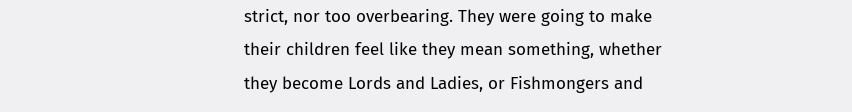strict, nor too overbearing. They were going to make their children feel like they mean something, whether they become Lords and Ladies, or Fishmongers and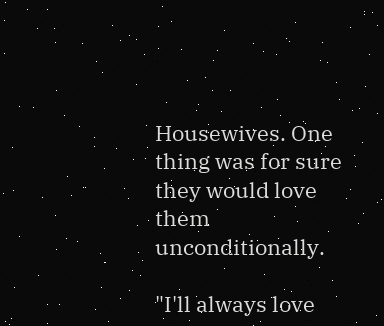Housewives. One thing was for sure they would love them unconditionally.

"I'll always love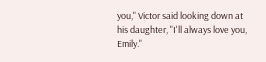you," Victor said looking down at his daughter, "I'll always love you, Emily."